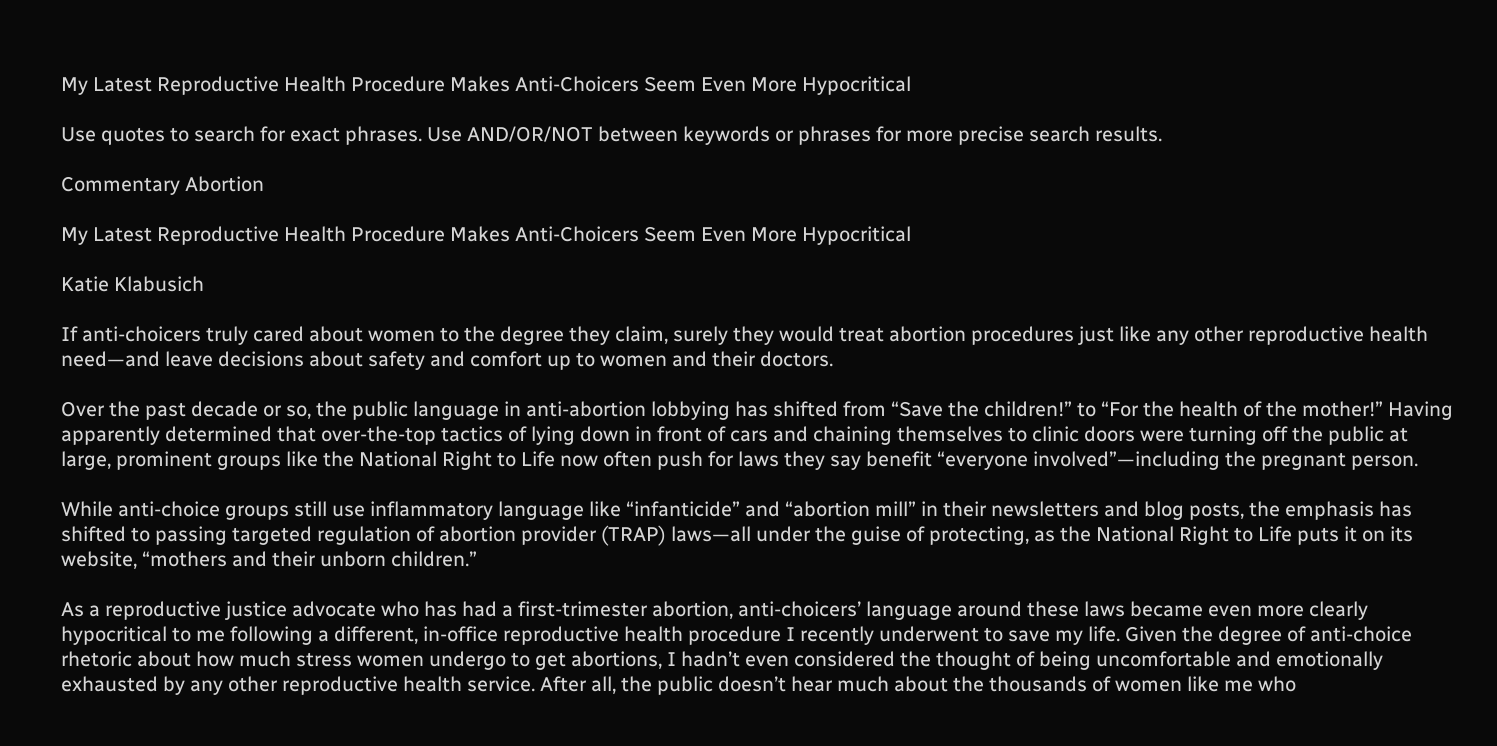My Latest Reproductive Health Procedure Makes Anti-Choicers Seem Even More Hypocritical

Use quotes to search for exact phrases. Use AND/OR/NOT between keywords or phrases for more precise search results.

Commentary Abortion

My Latest Reproductive Health Procedure Makes Anti-Choicers Seem Even More Hypocritical

Katie Klabusich

If anti-choicers truly cared about women to the degree they claim, surely they would treat abortion procedures just like any other reproductive health need—and leave decisions about safety and comfort up to women and their doctors.

Over the past decade or so, the public language in anti-abortion lobbying has shifted from “Save the children!” to “For the health of the mother!” Having apparently determined that over-the-top tactics of lying down in front of cars and chaining themselves to clinic doors were turning off the public at large, prominent groups like the National Right to Life now often push for laws they say benefit “everyone involved”—including the pregnant person.

While anti-choice groups still use inflammatory language like “infanticide” and “abortion mill” in their newsletters and blog posts, the emphasis has shifted to passing targeted regulation of abortion provider (TRAP) laws—all under the guise of protecting, as the National Right to Life puts it on its website, “mothers and their unborn children.”

As a reproductive justice advocate who has had a first-trimester abortion, anti-choicers’ language around these laws became even more clearly hypocritical to me following a different, in-office reproductive health procedure I recently underwent to save my life. Given the degree of anti-choice rhetoric about how much stress women undergo to get abortions, I hadn’t even considered the thought of being uncomfortable and emotionally exhausted by any other reproductive health service. After all, the public doesn’t hear much about the thousands of women like me who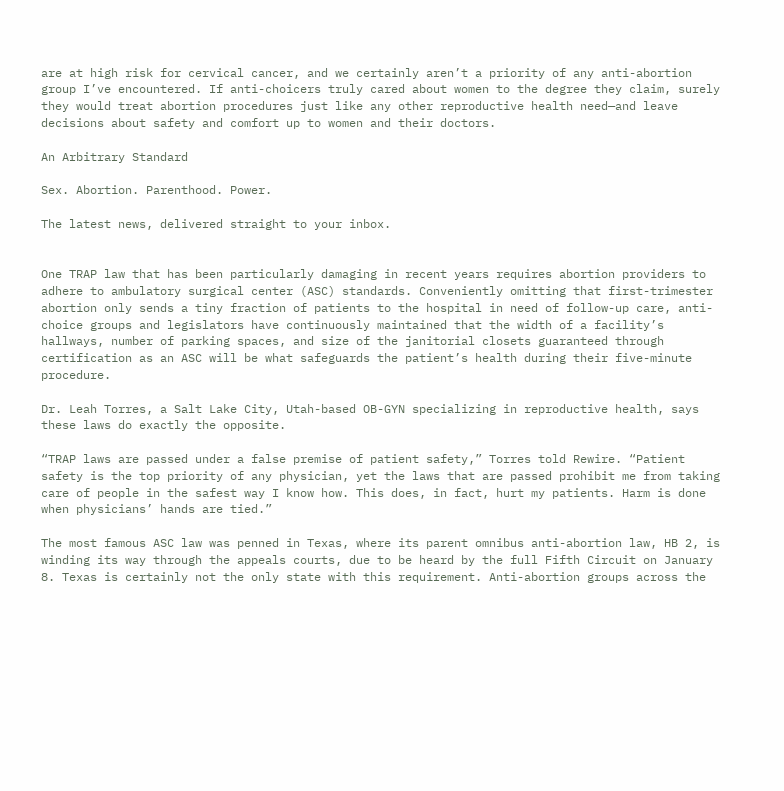are at high risk for cervical cancer, and we certainly aren’t a priority of any anti-abortion group I’ve encountered. If anti-choicers truly cared about women to the degree they claim, surely they would treat abortion procedures just like any other reproductive health need—and leave decisions about safety and comfort up to women and their doctors.

An Arbitrary Standard

Sex. Abortion. Parenthood. Power.

The latest news, delivered straight to your inbox.


One TRAP law that has been particularly damaging in recent years requires abortion providers to adhere to ambulatory surgical center (ASC) standards. Conveniently omitting that first-trimester abortion only sends a tiny fraction of patients to the hospital in need of follow-up care, anti-choice groups and legislators have continuously maintained that the width of a facility’s hallways, number of parking spaces, and size of the janitorial closets guaranteed through certification as an ASC will be what safeguards the patient’s health during their five-minute procedure.

Dr. Leah Torres, a Salt Lake City, Utah-based OB-GYN specializing in reproductive health, says these laws do exactly the opposite.

“TRAP laws are passed under a false premise of patient safety,” Torres told Rewire. “Patient safety is the top priority of any physician, yet the laws that are passed prohibit me from taking care of people in the safest way I know how. This does, in fact, hurt my patients. Harm is done when physicians’ hands are tied.”

The most famous ASC law was penned in Texas, where its parent omnibus anti-abortion law, HB 2, is winding its way through the appeals courts, due to be heard by the full Fifth Circuit on January 8. Texas is certainly not the only state with this requirement. Anti-abortion groups across the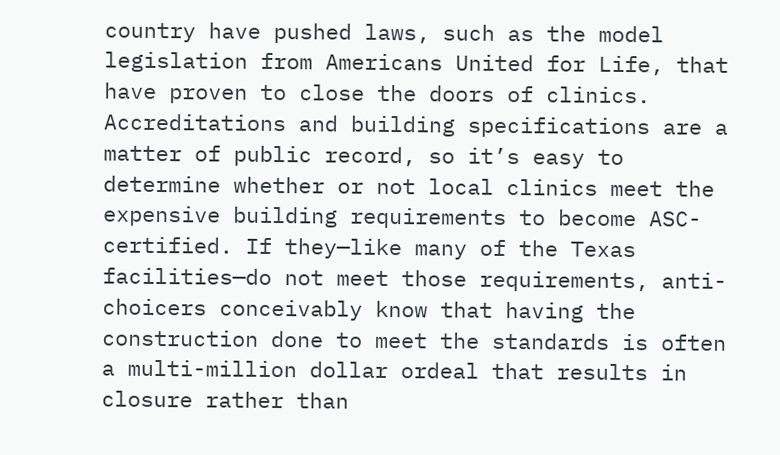country have pushed laws, such as the model legislation from Americans United for Life, that have proven to close the doors of clinics. Accreditations and building specifications are a matter of public record, so it’s easy to determine whether or not local clinics meet the expensive building requirements to become ASC-certified. If they—like many of the Texas facilities—do not meet those requirements, anti-choicers conceivably know that having the construction done to meet the standards is often a multi-million dollar ordeal that results in closure rather than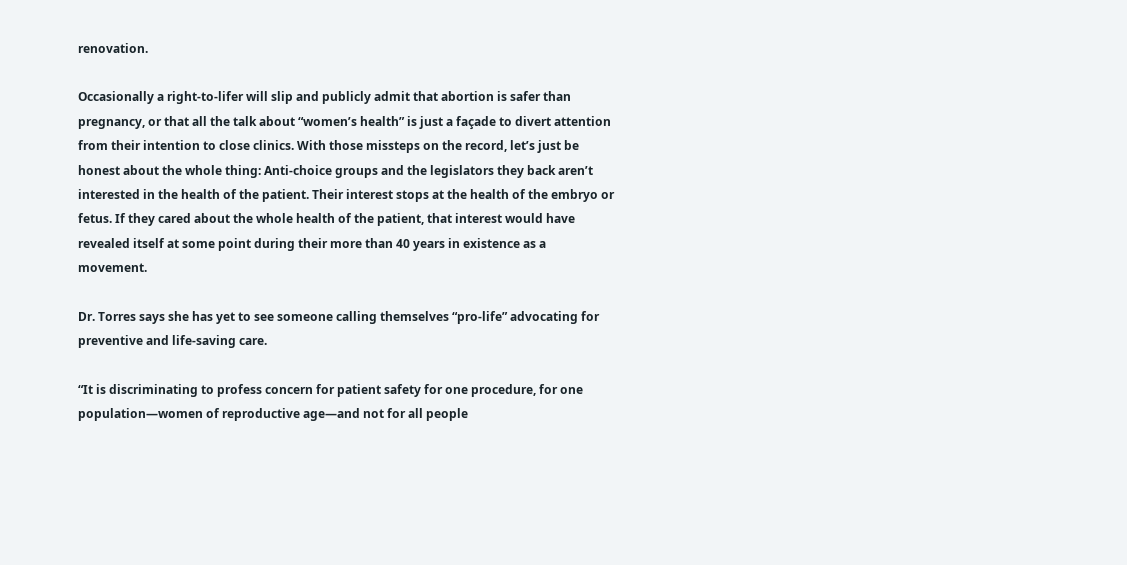renovation.

Occasionally a right-to-lifer will slip and publicly admit that abortion is safer than pregnancy, or that all the talk about “women’s health” is just a façade to divert attention from their intention to close clinics. With those missteps on the record, let’s just be honest about the whole thing: Anti-choice groups and the legislators they back aren’t interested in the health of the patient. Their interest stops at the health of the embryo or fetus. If they cared about the whole health of the patient, that interest would have revealed itself at some point during their more than 40 years in existence as a movement.

Dr. Torres says she has yet to see someone calling themselves “pro-life” advocating for preventive and life-saving care.

“It is discriminating to profess concern for patient safety for one procedure, for one population—women of reproductive age—and not for all people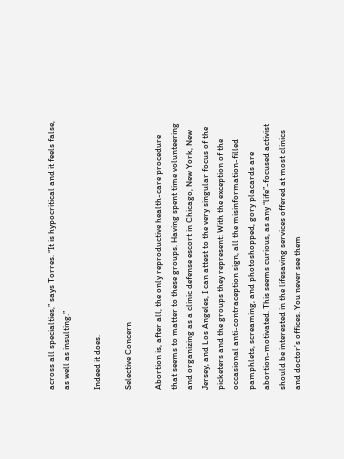across all specialties,” says Torres. “It is hypocritical and it feels false, as well as insulting.”

Indeed it does.

Selective Concern

Abortion is, after all, the only reproductive health-care procedure that seems to matter to these groups. Having spent time volunteering and organizing as a clinic defense escort in Chicago, New York, New Jersey, and Los Angeles, I can attest to the very singular focus of the picketers and the groups they represent: With the exception of the occasional anti-contraception sign, all the misinformation-filled pamphlets, screaming, and photoshopped, gory placards are abortion-motivated. This seems curious, as any “life”-focused activist should be interested in the lifesaving services offered at most clinics and doctor’s offices. You never see them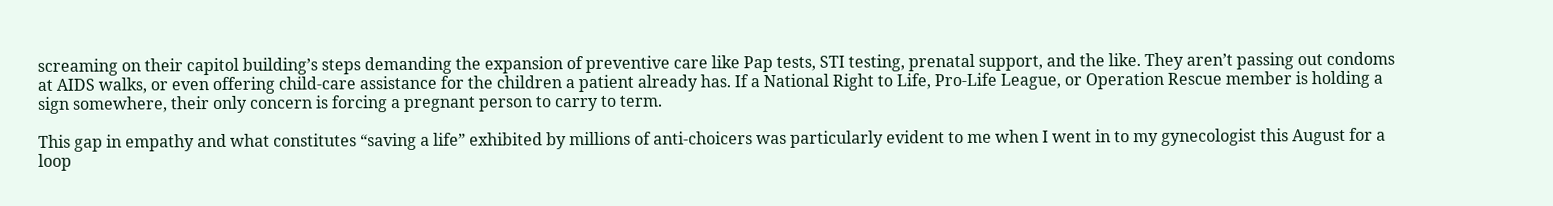screaming on their capitol building’s steps demanding the expansion of preventive care like Pap tests, STI testing, prenatal support, and the like. They aren’t passing out condoms at AIDS walks, or even offering child-care assistance for the children a patient already has. If a National Right to Life, Pro-Life League, or Operation Rescue member is holding a sign somewhere, their only concern is forcing a pregnant person to carry to term.

This gap in empathy and what constitutes “saving a life” exhibited by millions of anti-choicers was particularly evident to me when I went in to my gynecologist this August for a loop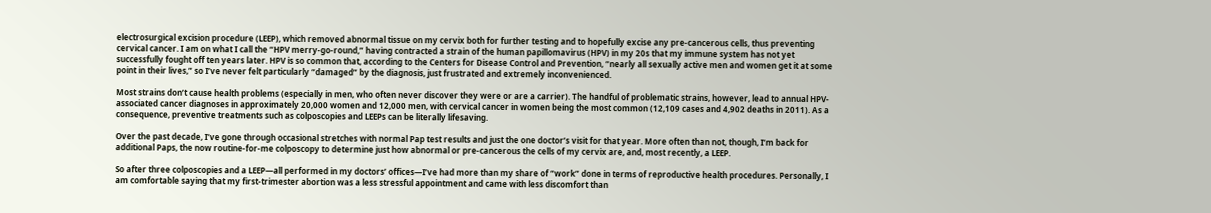electrosurgical excision procedure (LEEP), which removed abnormal tissue on my cervix both for further testing and to hopefully excise any pre-cancerous cells, thus preventing cervical cancer. I am on what I call the “HPV merry-go-round,” having contracted a strain of the human papillomavirus (HPV) in my 20s that my immune system has not yet successfully fought off ten years later. HPV is so common that, according to the Centers for Disease Control and Prevention, “nearly all sexually active men and women get it at some point in their lives,” so I’ve never felt particularly “damaged” by the diagnosis, just frustrated and extremely inconvenienced.

Most strains don’t cause health problems (especially in men, who often never discover they were or are a carrier). The handful of problematic strains, however, lead to annual HPV-associated cancer diagnoses in approximately 20,000 women and 12,000 men, with cervical cancer in women being the most common (12,109 cases and 4,902 deaths in 2011). As a consequence, preventive treatments such as colposcopies and LEEPs can be literally lifesaving.

Over the past decade, I’ve gone through occasional stretches with normal Pap test results and just the one doctor’s visit for that year. More often than not, though, I’m back for additional Paps, the now routine-for-me colposcopy to determine just how abnormal or pre-cancerous the cells of my cervix are, and, most recently, a LEEP.

So after three colposcopies and a LEEP—all performed in my doctors’ offices—I’ve had more than my share of “work” done in terms of reproductive health procedures. Personally, I am comfortable saying that my first-trimester abortion was a less stressful appointment and came with less discomfort than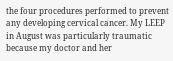the four procedures performed to prevent any developing cervical cancer. My LEEP in August was particularly traumatic because my doctor and her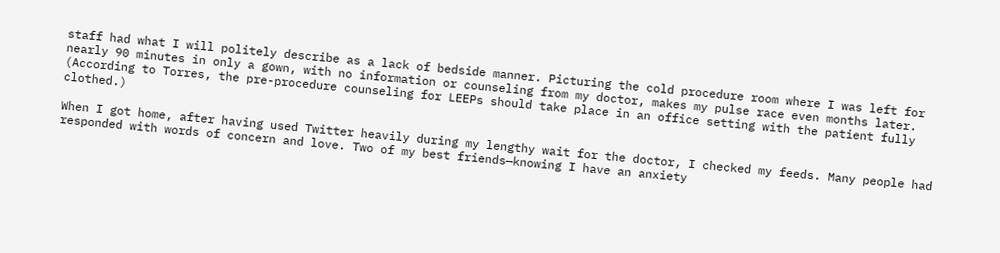staff had what I will politely describe as a lack of bedside manner. Picturing the cold procedure room where I was left for nearly 90 minutes in only a gown, with no information or counseling from my doctor, makes my pulse race even months later. (According to Torres, the pre-procedure counseling for LEEPs should take place in an office setting with the patient fully clothed.)

When I got home, after having used Twitter heavily during my lengthy wait for the doctor, I checked my feeds. Many people had responded with words of concern and love. Two of my best friends—knowing I have an anxiety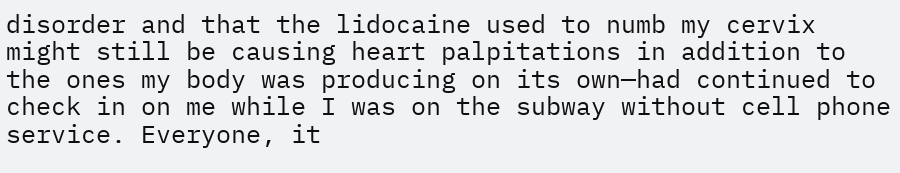disorder and that the lidocaine used to numb my cervix might still be causing heart palpitations in addition to the ones my body was producing on its own—had continued to check in on me while I was on the subway without cell phone service. Everyone, it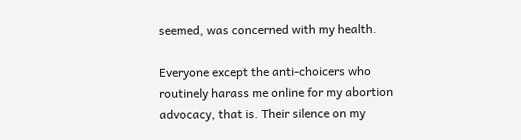seemed, was concerned with my health.

Everyone except the anti-choicers who routinely harass me online for my abortion advocacy, that is. Their silence on my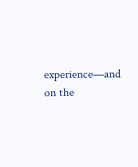experience—and on the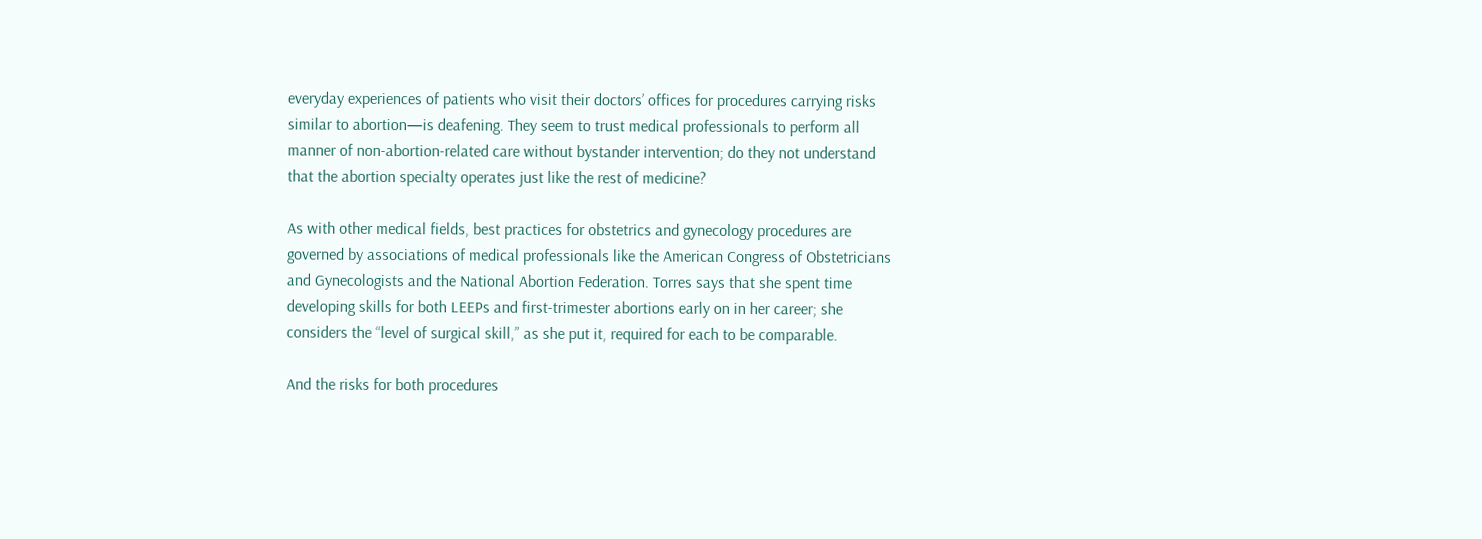everyday experiences of patients who visit their doctors’ offices for procedures carrying risks similar to abortion—is deafening. They seem to trust medical professionals to perform all manner of non-abortion-related care without bystander intervention; do they not understand that the abortion specialty operates just like the rest of medicine?

As with other medical fields, best practices for obstetrics and gynecology procedures are governed by associations of medical professionals like the American Congress of Obstetricians and Gynecologists and the National Abortion Federation. Torres says that she spent time developing skills for both LEEPs and first-trimester abortions early on in her career; she considers the “level of surgical skill,” as she put it, required for each to be comparable.

And the risks for both procedures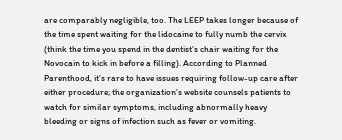are comparably negligible, too. The LEEP takes longer because of the time spent waiting for the lidocaine to fully numb the cervix (think the time you spend in the dentist’s chair waiting for the Novocain to kick in before a filling). According to Planned Parenthood, it’s rare to have issues requiring follow-up care after either procedure; the organization’s website counsels patients to watch for similar symptoms, including abnormally heavy bleeding or signs of infection such as fever or vomiting.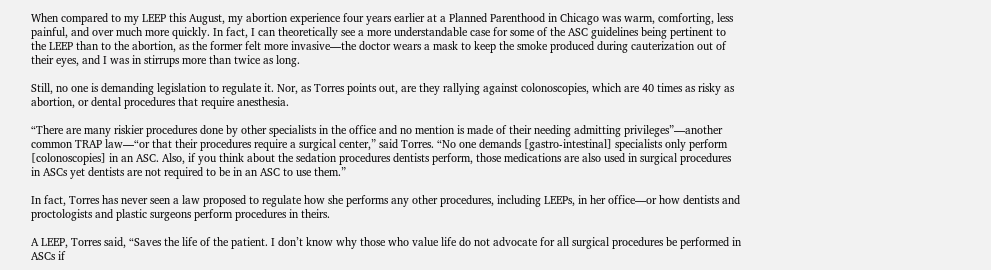When compared to my LEEP this August, my abortion experience four years earlier at a Planned Parenthood in Chicago was warm, comforting, less painful, and over much more quickly. In fact, I can theoretically see a more understandable case for some of the ASC guidelines being pertinent to the LEEP than to the abortion, as the former felt more invasive—the doctor wears a mask to keep the smoke produced during cauterization out of their eyes, and I was in stirrups more than twice as long.

Still, no one is demanding legislation to regulate it. Nor, as Torres points out, are they rallying against colonoscopies, which are 40 times as risky as abortion, or dental procedures that require anesthesia.

“There are many riskier procedures done by other specialists in the office and no mention is made of their needing admitting privileges”—another common TRAP law—“or that their procedures require a surgical center,” said Torres. “No one demands [gastro-intestinal] specialists only perform [colonoscopies] in an ASC. Also, if you think about the sedation procedures dentists perform, those medications are also used in surgical procedures in ASCs yet dentists are not required to be in an ASC to use them.”

In fact, Torres has never seen a law proposed to regulate how she performs any other procedures, including LEEPs, in her office—or how dentists and proctologists and plastic surgeons perform procedures in theirs.

A LEEP, Torres said, “Saves the life of the patient. I don’t know why those who value life do not advocate for all surgical procedures be performed in ASCs if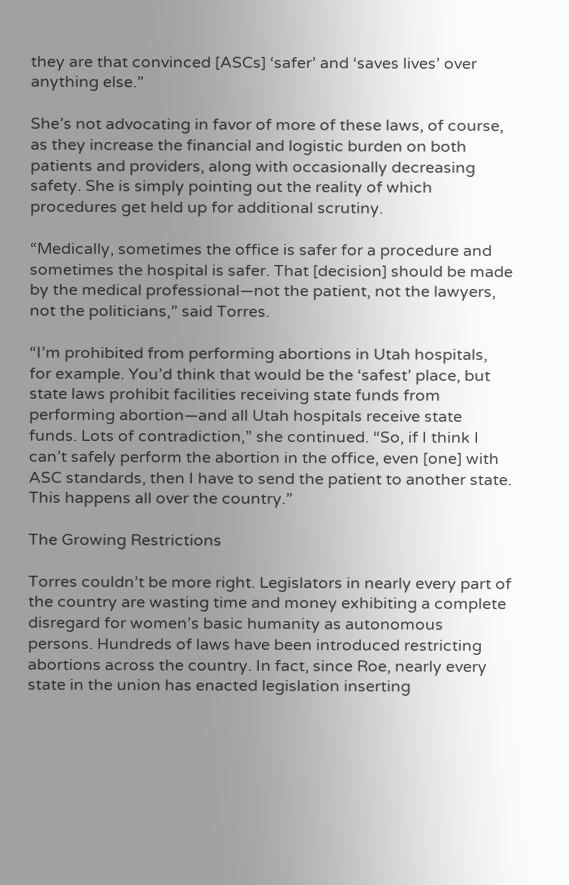they are that convinced [ASCs] ‘safer’ and ‘saves lives’ over anything else.”

She’s not advocating in favor of more of these laws, of course, as they increase the financial and logistic burden on both patients and providers, along with occasionally decreasing safety. She is simply pointing out the reality of which procedures get held up for additional scrutiny.

“Medically, sometimes the office is safer for a procedure and sometimes the hospital is safer. That [decision] should be made by the medical professional—not the patient, not the lawyers, not the politicians,” said Torres.

“I’m prohibited from performing abortions in Utah hospitals, for example. You’d think that would be the ‘safest’ place, but state laws prohibit facilities receiving state funds from performing abortion—and all Utah hospitals receive state funds. Lots of contradiction,” she continued. “So, if I think I can’t safely perform the abortion in the office, even [one] with ASC standards, then I have to send the patient to another state. This happens all over the country.”

The Growing Restrictions

Torres couldn’t be more right. Legislators in nearly every part of the country are wasting time and money exhibiting a complete disregard for women’s basic humanity as autonomous persons. Hundreds of laws have been introduced restricting abortions across the country. In fact, since Roe, nearly every state in the union has enacted legislation inserting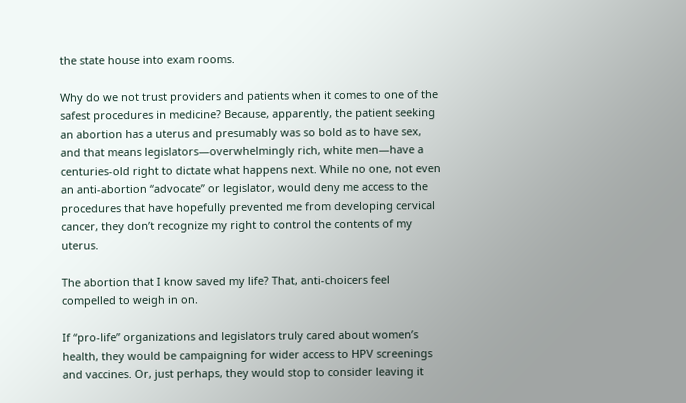the state house into exam rooms.

Why do we not trust providers and patients when it comes to one of the safest procedures in medicine? Because, apparently, the patient seeking an abortion has a uterus and presumably was so bold as to have sex, and that means legislators—overwhelmingly rich, white men—have a centuries-old right to dictate what happens next. While no one, not even an anti-abortion “advocate” or legislator, would deny me access to the procedures that have hopefully prevented me from developing cervical cancer, they don’t recognize my right to control the contents of my uterus.

The abortion that I know saved my life? That, anti-choicers feel compelled to weigh in on.

If “pro-life” organizations and legislators truly cared about women’s health, they would be campaigning for wider access to HPV screenings and vaccines. Or, just perhaps, they would stop to consider leaving it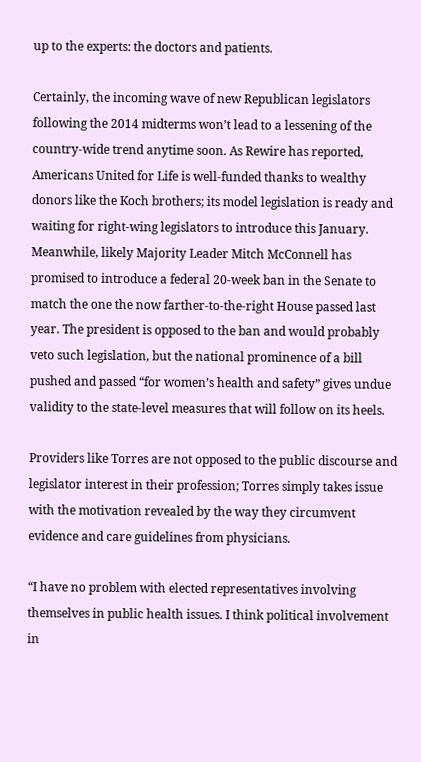up to the experts: the doctors and patients.

Certainly, the incoming wave of new Republican legislators following the 2014 midterms won’t lead to a lessening of the country-wide trend anytime soon. As Rewire has reported, Americans United for Life is well-funded thanks to wealthy donors like the Koch brothers; its model legislation is ready and waiting for right-wing legislators to introduce this January. Meanwhile, likely Majority Leader Mitch McConnell has promised to introduce a federal 20-week ban in the Senate to match the one the now farther-to-the-right House passed last year. The president is opposed to the ban and would probably veto such legislation, but the national prominence of a bill pushed and passed “for women’s health and safety” gives undue validity to the state-level measures that will follow on its heels.

Providers like Torres are not opposed to the public discourse and legislator interest in their profession; Torres simply takes issue with the motivation revealed by the way they circumvent evidence and care guidelines from physicians.

“I have no problem with elected representatives involving themselves in public health issues. I think political involvement in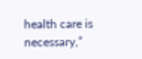health care is necessary,”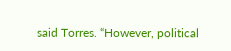said Torres. “However, political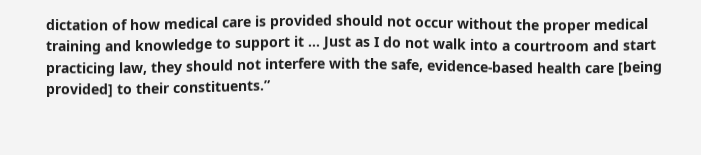dictation of how medical care is provided should not occur without the proper medical training and knowledge to support it … Just as I do not walk into a courtroom and start practicing law, they should not interfere with the safe, evidence-based health care [being provided] to their constituents.”